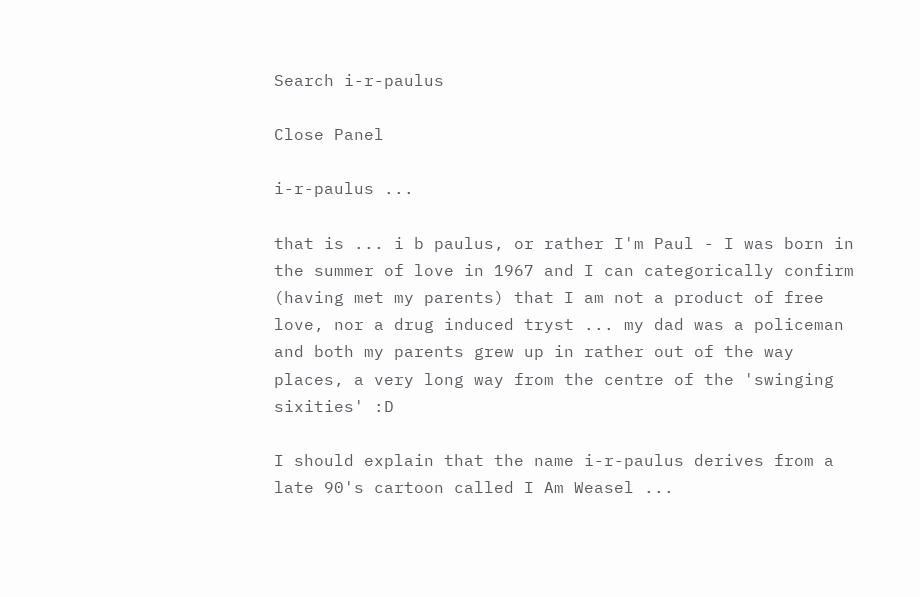Search i-r-paulus

Close Panel

i-r-paulus ...

that is ... i b paulus, or rather I'm Paul - I was born in the summer of love in 1967 and I can categorically confirm (having met my parents) that I am not a product of free love, nor a drug induced tryst ... my dad was a policeman and both my parents grew up in rather out of the way places, a very long way from the centre of the 'swinging sixities' :D

I should explain that the name i-r-paulus derives from a late 90's cartoon called I Am Weasel ...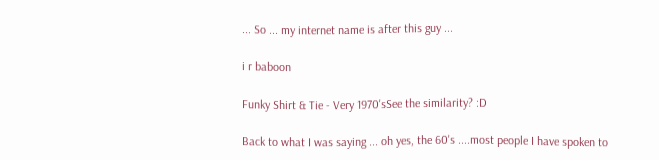... So ... my internet name is after this guy ...

i r baboon

Funky Shirt & Tie - Very 1970'sSee the similarity? :D

Back to what I was saying ... oh yes, the 60's ....most people I have spoken to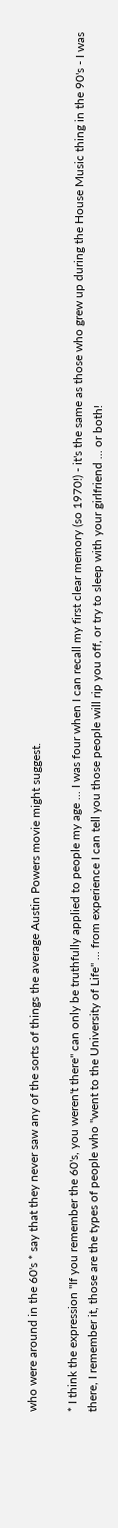who were around in the 60's * say that they never saw any of the sorts of things the average Austin Powers movie might suggest.

* I think the expression "If you remember the 60's, you weren't there" can only be truthfully applied to people my age ... I was four when I can recall my first clear memory (so 1970!) - it's the same as those who grew up during the House Music thing in the 90's - I was there, I remember it, those are the types of people who "went to the University of Life" ... from experience I can tell you those people will rip you off, or try to sleep with your girlfriend ... or both!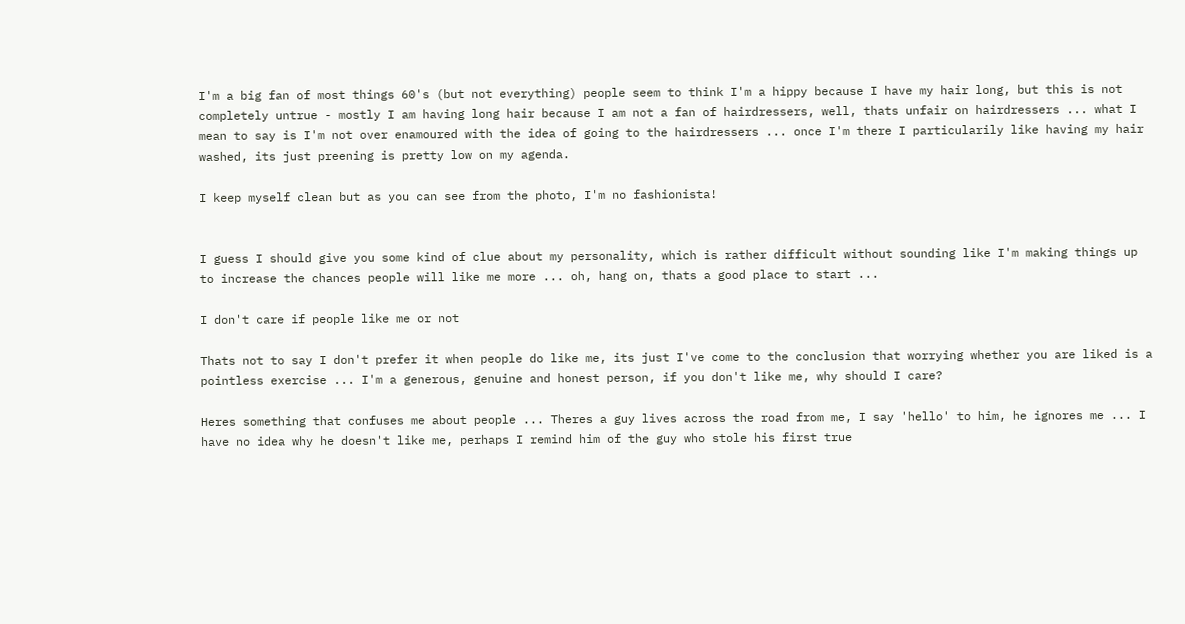I'm a big fan of most things 60's (but not everything) people seem to think I'm a hippy because I have my hair long, but this is not completely untrue - mostly I am having long hair because I am not a fan of hairdressers, well, thats unfair on hairdressers ... what I mean to say is I'm not over enamoured with the idea of going to the hairdressers ... once I'm there I particularily like having my hair washed, its just preening is pretty low on my agenda.

I keep myself clean but as you can see from the photo, I'm no fashionista!


I guess I should give you some kind of clue about my personality, which is rather difficult without sounding like I'm making things up to increase the chances people will like me more ... oh, hang on, thats a good place to start ...

I don't care if people like me or not

Thats not to say I don't prefer it when people do like me, its just I've come to the conclusion that worrying whether you are liked is a pointless exercise ... I'm a generous, genuine and honest person, if you don't like me, why should I care?

Heres something that confuses me about people ... Theres a guy lives across the road from me, I say 'hello' to him, he ignores me ... I have no idea why he doesn't like me, perhaps I remind him of the guy who stole his first true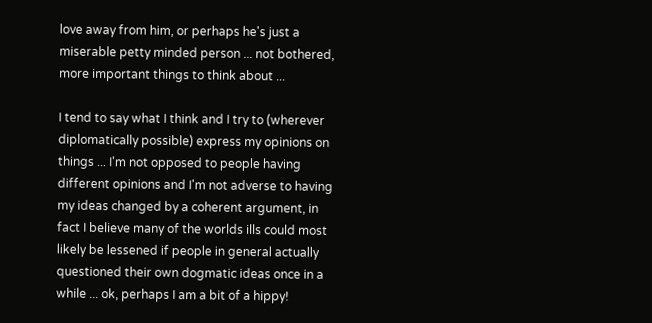love away from him, or perhaps he's just a miserable petty minded person ... not bothered, more important things to think about ...

I tend to say what I think and I try to (wherever diplomatically possible) express my opinions on things ... I'm not opposed to people having different opinions and I'm not adverse to having my ideas changed by a coherent argument, in fact I believe many of the worlds ills could most likely be lessened if people in general actually questioned their own dogmatic ideas once in a while ... ok, perhaps I am a bit of a hippy!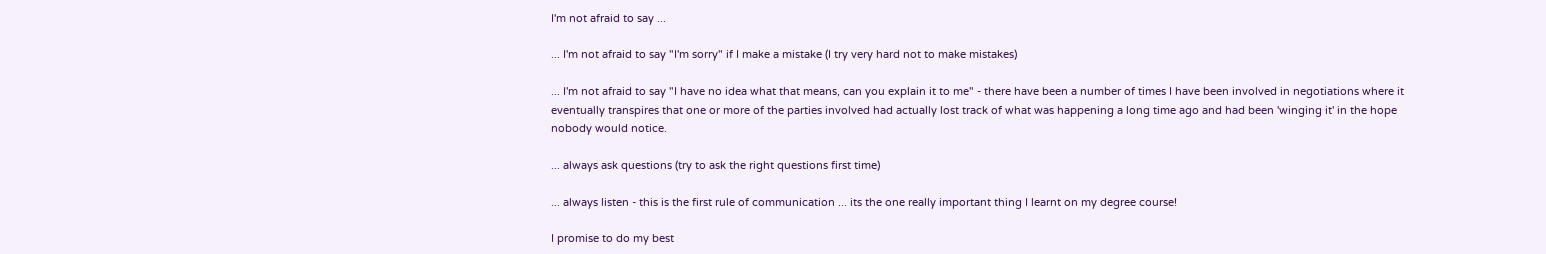I'm not afraid to say ...

... I'm not afraid to say "I'm sorry" if I make a mistake (I try very hard not to make mistakes)

... I'm not afraid to say "I have no idea what that means, can you explain it to me" - there have been a number of times I have been involved in negotiations where it eventually transpires that one or more of the parties involved had actually lost track of what was happening a long time ago and had been 'winging it' in the hope nobody would notice.

... always ask questions (try to ask the right questions first time)

... always listen - this is the first rule of communication ... its the one really important thing I learnt on my degree course!

I promise to do my best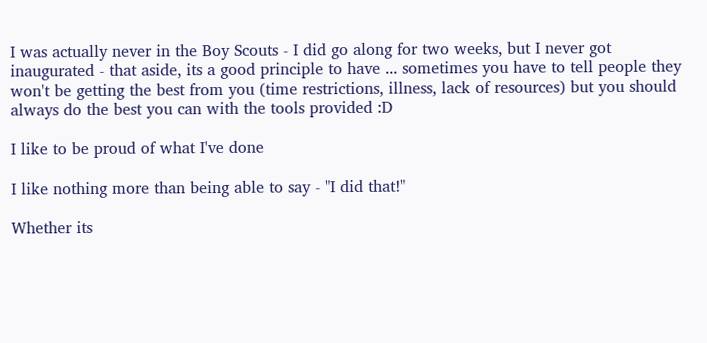I was actually never in the Boy Scouts - I did go along for two weeks, but I never got inaugurated - that aside, its a good principle to have ... sometimes you have to tell people they won't be getting the best from you (time restrictions, illness, lack of resources) but you should always do the best you can with the tools provided :D

I like to be proud of what I've done

I like nothing more than being able to say - "I did that!"

Whether its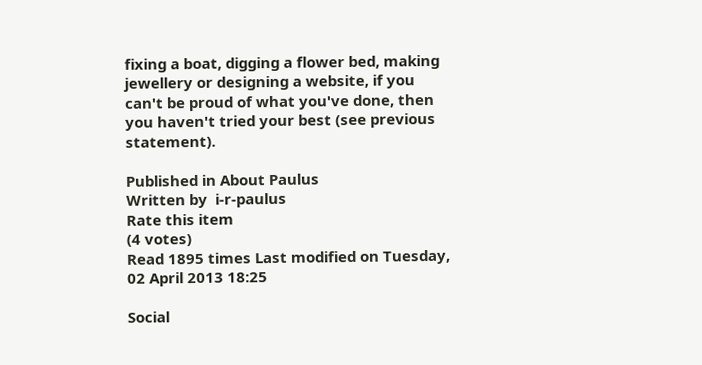fixing a boat, digging a flower bed, making jewellery or designing a website, if you can't be proud of what you've done, then you haven't tried your best (see previous statement).

Published in About Paulus
Written by  i-r-paulus
Rate this item
(4 votes)
Read 1895 times Last modified on Tuesday, 02 April 2013 18:25

Social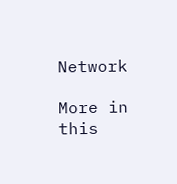Network

More in this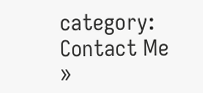category: Contact Me »